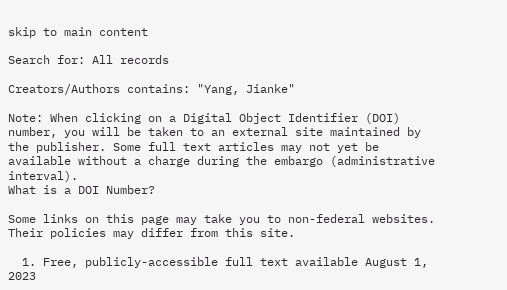skip to main content

Search for: All records

Creators/Authors contains: "Yang, Jianke"

Note: When clicking on a Digital Object Identifier (DOI) number, you will be taken to an external site maintained by the publisher. Some full text articles may not yet be available without a charge during the embargo (administrative interval).
What is a DOI Number?

Some links on this page may take you to non-federal websites. Their policies may differ from this site.

  1. Free, publicly-accessible full text available August 1, 2023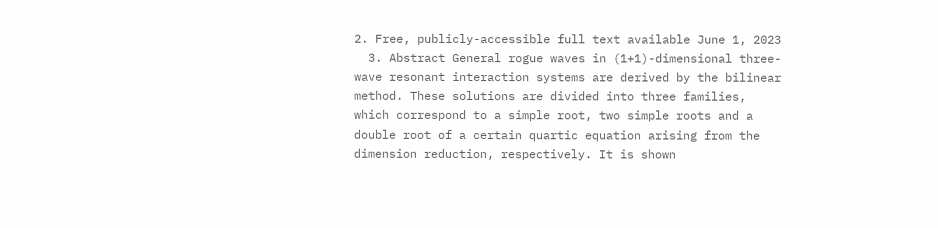2. Free, publicly-accessible full text available June 1, 2023
  3. Abstract General rogue waves in (1+1)-dimensional three-wave resonant interaction systems are derived by the bilinear method. These solutions are divided into three families, which correspond to a simple root, two simple roots and a double root of a certain quartic equation arising from the dimension reduction, respectively. It is shown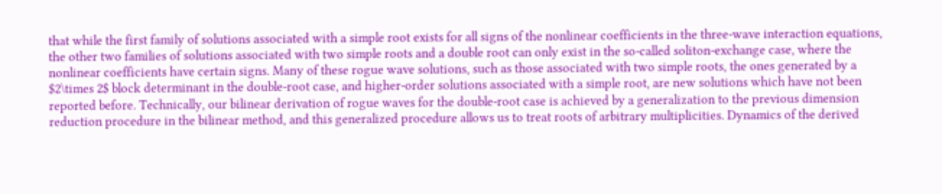that while the first family of solutions associated with a simple root exists for all signs of the nonlinear coefficients in the three-wave interaction equations, the other two families of solutions associated with two simple roots and a double root can only exist in the so-called soliton-exchange case, where the nonlinear coefficients have certain signs. Many of these rogue wave solutions, such as those associated with two simple roots, the ones generated by a $2\times 2$ block determinant in the double-root case, and higher-order solutions associated with a simple root, are new solutions which have not been reported before. Technically, our bilinear derivation of rogue waves for the double-root case is achieved by a generalization to the previous dimension reduction procedure in the bilinear method, and this generalized procedure allows us to treat roots of arbitrary multiplicities. Dynamics of the derived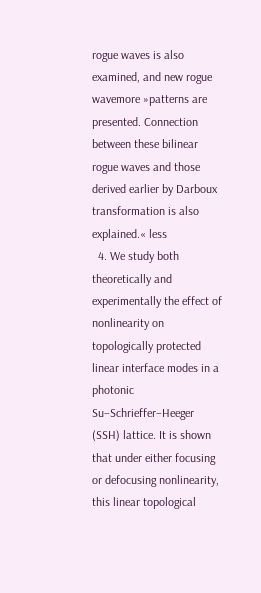rogue waves is also examined, and new rogue wavemore »patterns are presented. Connection between these bilinear rogue waves and those derived earlier by Darboux transformation is also explained.« less
  4. We study both theoretically and experimentally the effect of nonlinearity on topologically protected linear interface modes in a photonic Su–Schrieffer–Heeger (SSH) lattice. It is shown that under either focusing or defocusing nonlinearity, this linear topological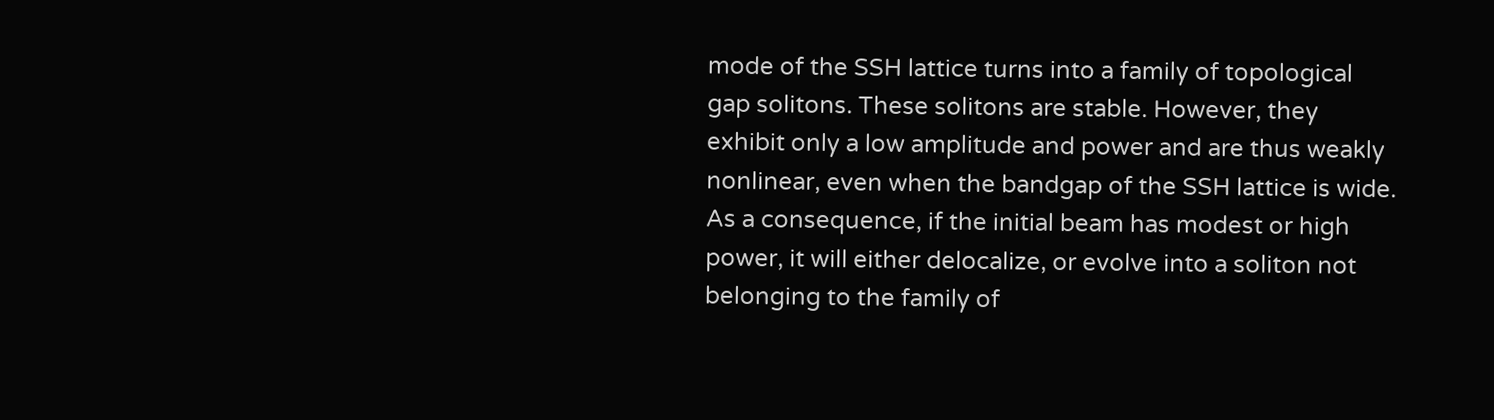mode of the SSH lattice turns into a family of topological gap solitons. These solitons are stable. However, they exhibit only a low amplitude and power and are thus weakly nonlinear, even when the bandgap of the SSH lattice is wide. As a consequence, if the initial beam has modest or high power, it will either delocalize, or evolve into a soliton not belonging to the family of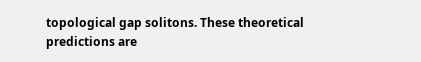topological gap solitons. These theoretical predictions are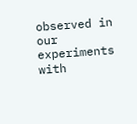observed in our experiments with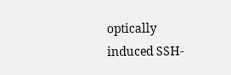optically induced SSH-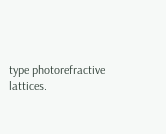type photorefractive lattices.